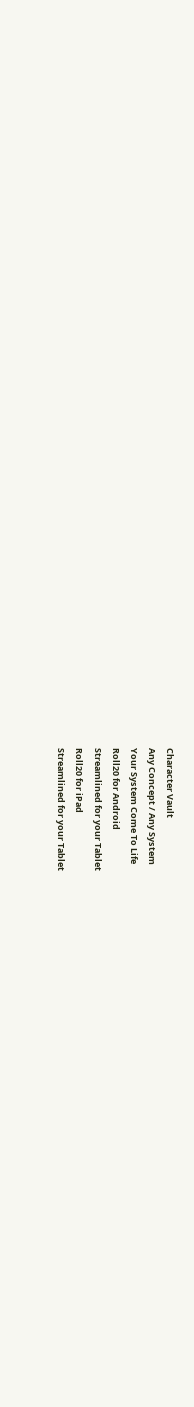Character Vault
Any Concept / Any System
Your System Come To Life
Roll20 for Android
Streamlined for your Tablet
Roll20 for iPad
Streamlined for your Tablet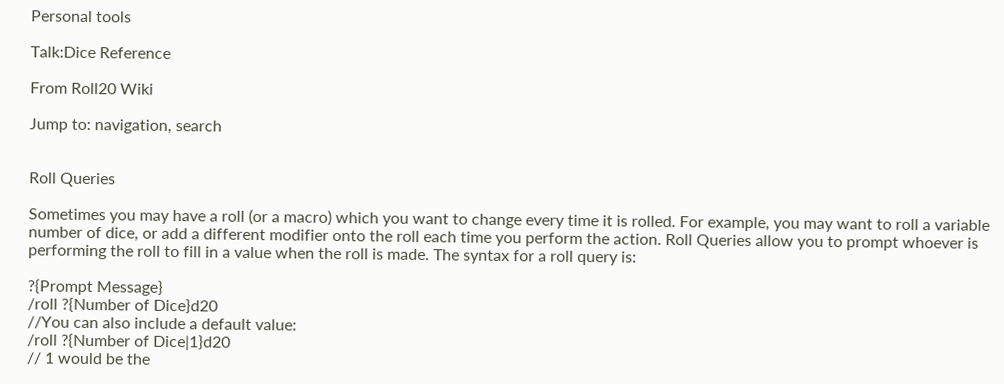Personal tools

Talk:Dice Reference

From Roll20 Wiki

Jump to: navigation, search


Roll Queries

Sometimes you may have a roll (or a macro) which you want to change every time it is rolled. For example, you may want to roll a variable number of dice, or add a different modifier onto the roll each time you perform the action. Roll Queries allow you to prompt whoever is performing the roll to fill in a value when the roll is made. The syntax for a roll query is:

?{Prompt Message}
/roll ?{Number of Dice}d20
//You can also include a default value:
/roll ?{Number of Dice|1}d20
// 1 would be the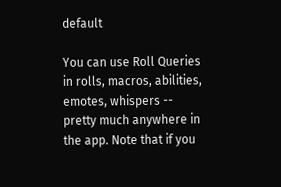default

You can use Roll Queries in rolls, macros, abilities, emotes, whispers -- pretty much anywhere in the app. Note that if you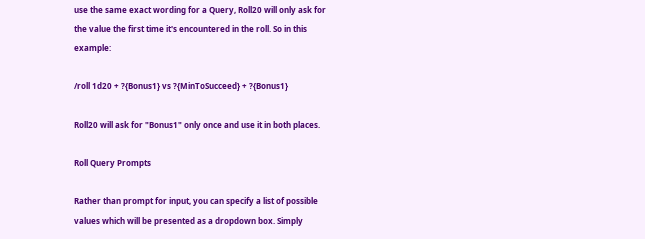use the same exact wording for a Query, Roll20 will only ask for the value the first time it's encountered in the roll. So in this example:

/roll 1d20 + ?{Bonus1} vs ?{MinToSucceed} + ?{Bonus1}

Roll20 will ask for "Bonus1" only once and use it in both places.

Roll Query Prompts

Rather than prompt for input, you can specify a list of possible values which will be presented as a dropdown box. Simply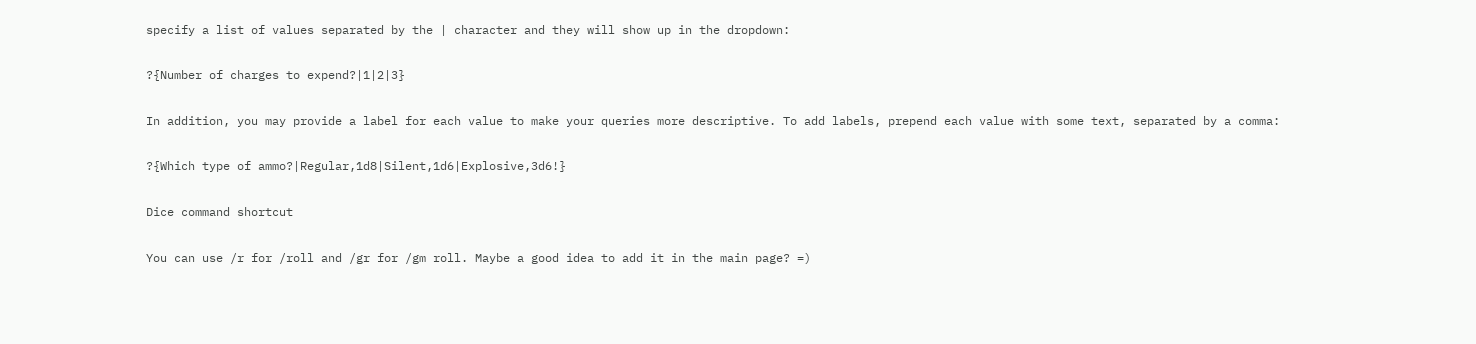specify a list of values separated by the | character and they will show up in the dropdown:

?{Number of charges to expend?|1|2|3}

In addition, you may provide a label for each value to make your queries more descriptive. To add labels, prepend each value with some text, separated by a comma:

?{Which type of ammo?|Regular,1d8|Silent,1d6|Explosive,3d6!}

Dice command shortcut

You can use /r for /roll and /gr for /gm roll. Maybe a good idea to add it in the main page? =)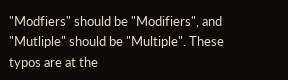"Modfiers" should be "Modifiers", and "Mutliple" should be "Multiple". These typos are at the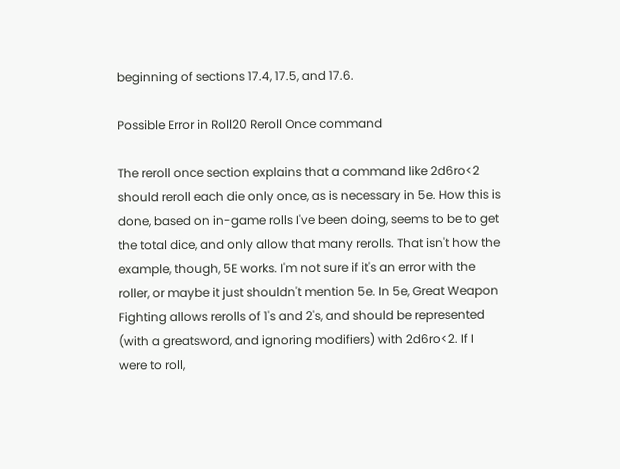beginning of sections 17.4, 17.5, and 17.6.

Possible Error in Roll20 Reroll Once command

The reroll once section explains that a command like 2d6ro<2 should reroll each die only once, as is necessary in 5e. How this is done, based on in-game rolls I've been doing, seems to be to get the total dice, and only allow that many rerolls. That isn't how the example, though, 5E works. I'm not sure if it's an error with the roller, or maybe it just shouldn't mention 5e. In 5e, Great Weapon Fighting allows rerolls of 1's and 2's, and should be represented (with a greatsword, and ignoring modifiers) with 2d6ro<2. If I were to roll,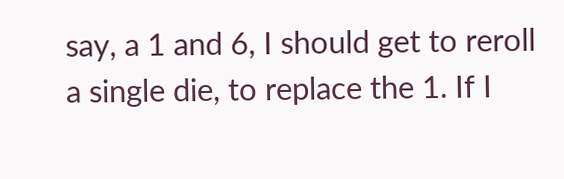say, a 1 and 6, I should get to reroll a single die, to replace the 1. If I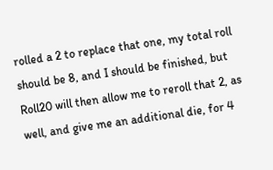rolled a 2 to replace that one, my total roll should be 8, and I should be finished, but Roll20 will then allow me to reroll that 2, as well, and give me an additional die, for 4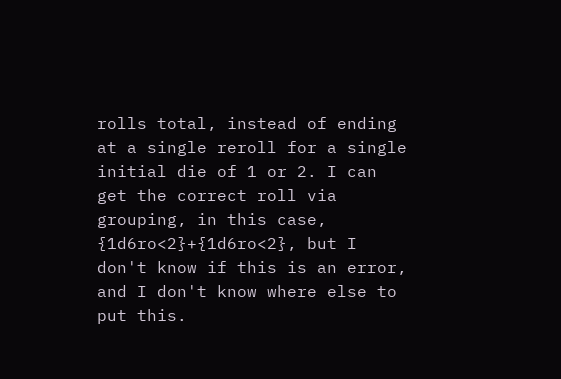rolls total, instead of ending at a single reroll for a single initial die of 1 or 2. I can get the correct roll via grouping, in this case, {1d6ro<2}+{1d6ro<2}, but I don't know if this is an error, and I don't know where else to put this.